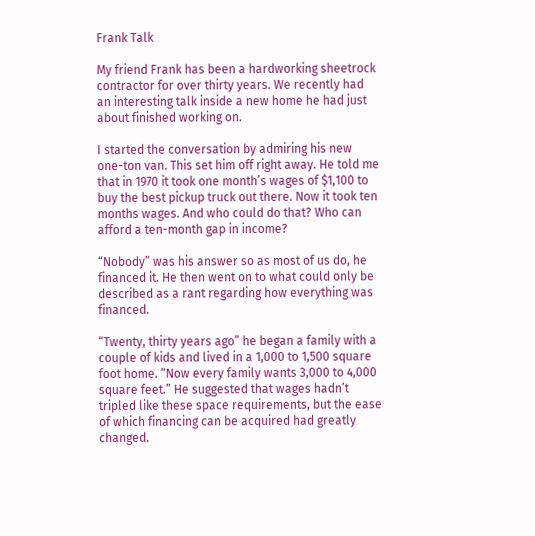Frank Talk

My friend Frank has been a hardworking sheetrock contractor for over thirty years. We recently had an interesting talk inside a new home he had just about finished working on.

I started the conversation by admiring his new one-ton van. This set him off right away. He told me that in 1970 it took one month’s wages of $1,100 to buy the best pickup truck out there. Now it took ten months wages. And who could do that? Who can afford a ten-month gap in income?

“Nobody” was his answer so as most of us do, he financed it. He then went on to what could only be described as a rant regarding how everything was financed.

“Twenty, thirty years ago” he began a family with a couple of kids and lived in a 1,000 to 1,500 square foot home. “Now every family wants 3,000 to 4,000 square feet.” He suggested that wages hadn’t tripled like these space requirements, but the ease of which financing can be acquired had greatly changed.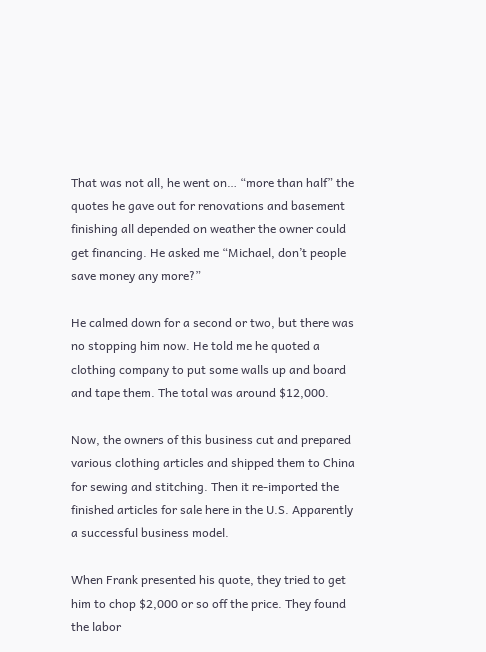That was not all, he went on… “more than half” the quotes he gave out for renovations and basement finishing all depended on weather the owner could get financing. He asked me “Michael, don’t people save money any more?”

He calmed down for a second or two, but there was no stopping him now. He told me he quoted a clothing company to put some walls up and board and tape them. The total was around $12,000.

Now, the owners of this business cut and prepared various clothing articles and shipped them to China for sewing and stitching. Then it re-imported the finished articles for sale here in the U.S. Apparently a successful business model.

When Frank presented his quote, they tried to get him to chop $2,000 or so off the price. They found the labor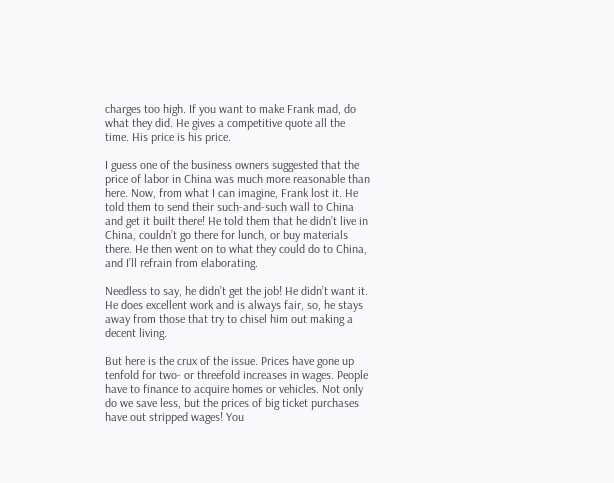charges too high. If you want to make Frank mad, do what they did. He gives a competitive quote all the time. His price is his price.

I guess one of the business owners suggested that the price of labor in China was much more reasonable than here. Now, from what I can imagine, Frank lost it. He told them to send their such-and-such wall to China and get it built there! He told them that he didn’t live in China, couldn’t go there for lunch, or buy materials there. He then went on to what they could do to China, and I’ll refrain from elaborating.

Needless to say, he didn’t get the job! He didn’t want it. He does excellent work and is always fair, so, he stays away from those that try to chisel him out making a decent living.

But here is the crux of the issue. Prices have gone up tenfold for two- or threefold increases in wages. People have to finance to acquire homes or vehicles. Not only do we save less, but the prices of big ticket purchases have out stripped wages! You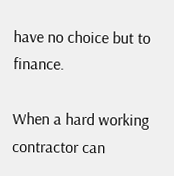have no choice but to finance.

When a hard working contractor can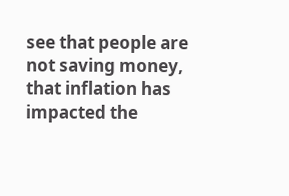see that people are not saving money, that inflation has impacted the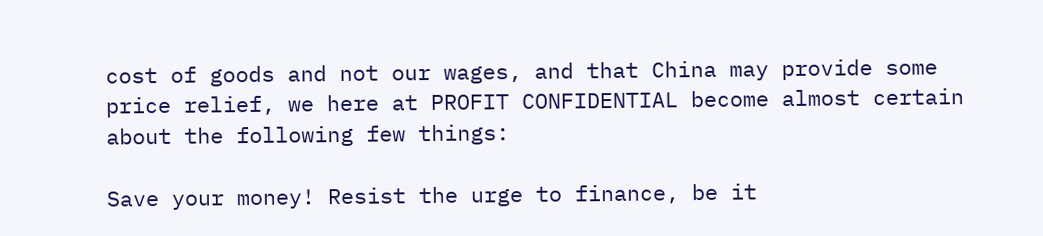cost of goods and not our wages, and that China may provide some price relief, we here at PROFIT CONFIDENTIAL become almost certain about the following few things:

Save your money! Resist the urge to finance, be it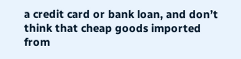a credit card or bank loan, and don’t think that cheap goods imported from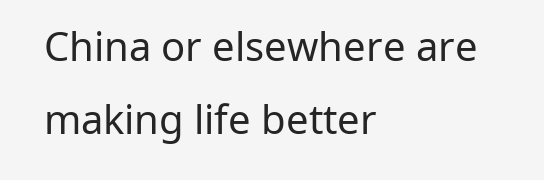China or elsewhere are making life better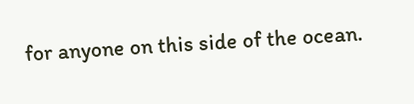for anyone on this side of the ocean.